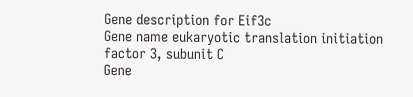Gene description for Eif3c
Gene name eukaryotic translation initiation factor 3, subunit C
Gene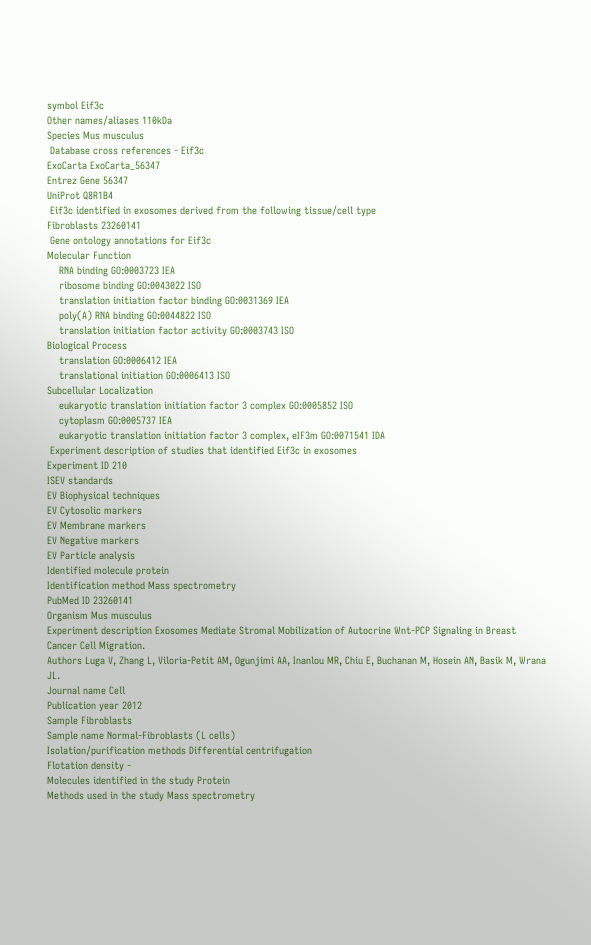symbol Eif3c
Other names/aliases 110kDa
Species Mus musculus
 Database cross references - Eif3c
ExoCarta ExoCarta_56347
Entrez Gene 56347
UniProt Q8R1B4
 Eif3c identified in exosomes derived from the following tissue/cell type
Fibroblasts 23260141
 Gene ontology annotations for Eif3c
Molecular Function
    RNA binding GO:0003723 IEA
    ribosome binding GO:0043022 ISO
    translation initiation factor binding GO:0031369 IEA
    poly(A) RNA binding GO:0044822 ISO
    translation initiation factor activity GO:0003743 ISO
Biological Process
    translation GO:0006412 IEA
    translational initiation GO:0006413 ISO
Subcellular Localization
    eukaryotic translation initiation factor 3 complex GO:0005852 ISO
    cytoplasm GO:0005737 IEA
    eukaryotic translation initiation factor 3 complex, eIF3m GO:0071541 IDA
 Experiment description of studies that identified Eif3c in exosomes
Experiment ID 210
ISEV standards
EV Biophysical techniques
EV Cytosolic markers
EV Membrane markers
EV Negative markers
EV Particle analysis
Identified molecule protein
Identification method Mass spectrometry
PubMed ID 23260141
Organism Mus musculus
Experiment description Exosomes Mediate Stromal Mobilization of Autocrine Wnt-PCP Signaling in Breast Cancer Cell Migration.
Authors Luga V, Zhang L, Viloria-Petit AM, Ogunjimi AA, Inanlou MR, Chiu E, Buchanan M, Hosein AN, Basik M, Wrana JL.
Journal name Cell
Publication year 2012
Sample Fibroblasts
Sample name Normal-Fibroblasts (L cells)
Isolation/purification methods Differential centrifugation
Flotation density -
Molecules identified in the study Protein
Methods used in the study Mass spectrometry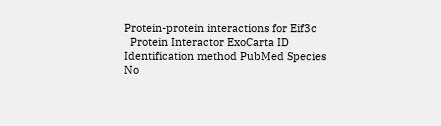Protein-protein interactions for Eif3c
  Protein Interactor ExoCarta ID Identification method PubMed Species
No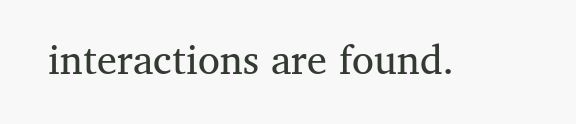interactions are found.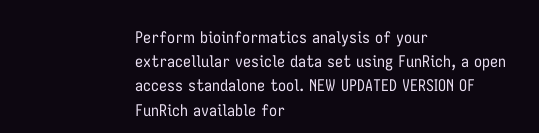Perform bioinformatics analysis of your extracellular vesicle data set using FunRich, a open access standalone tool. NEW UPDATED VERSION OF FunRich available for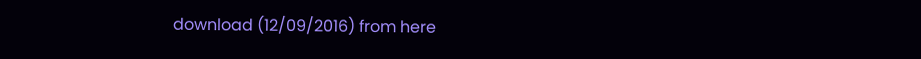download (12/09/2016) from here